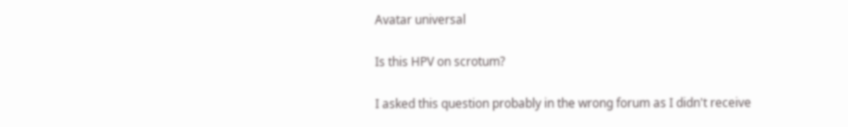Avatar universal

Is this HPV on scrotum?

I asked this question probably in the wrong forum as I didn't receive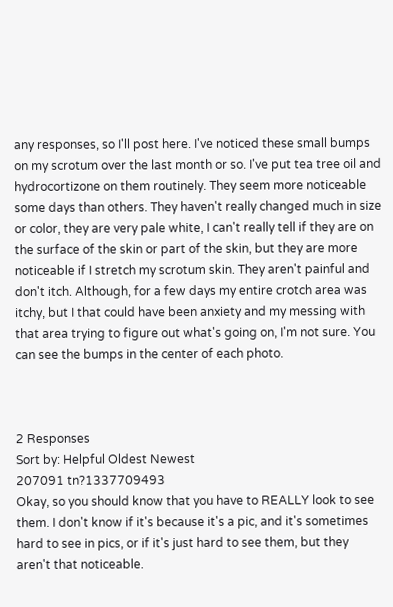any responses, so I'll post here. I've noticed these small bumps on my scrotum over the last month or so. I've put tea tree oil and hydrocortizone on them routinely. They seem more noticeable some days than others. They haven't really changed much in size or color, they are very pale white, I can't really tell if they are on the surface of the skin or part of the skin, but they are more noticeable if I stretch my scrotum skin. They aren't painful and don't itch. Although, for a few days my entire crotch area was itchy, but I that could have been anxiety and my messing with that area trying to figure out what's going on, I'm not sure. You can see the bumps in the center of each photo.



2 Responses
Sort by: Helpful Oldest Newest
207091 tn?1337709493
Okay, so you should know that you have to REALLY look to see them. I don't know if it's because it's a pic, and it's sometimes hard to see in pics, or if it's just hard to see them, but they aren't that noticeable.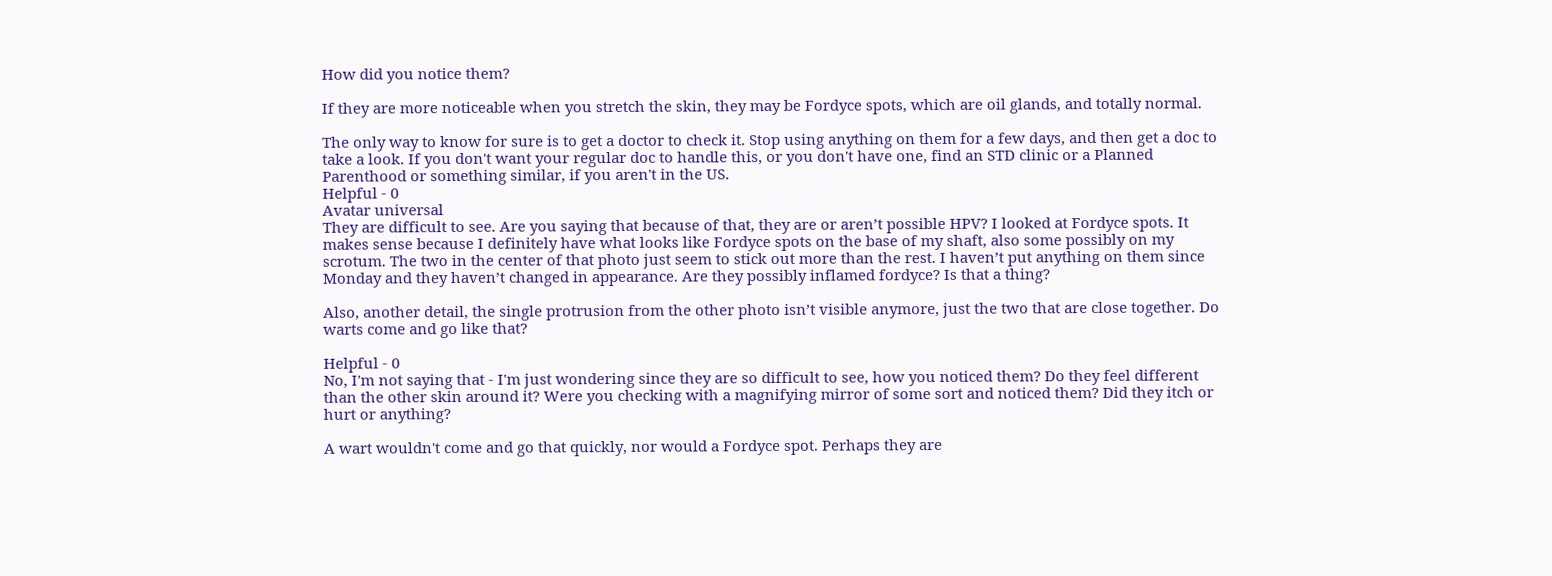How did you notice them?

If they are more noticeable when you stretch the skin, they may be Fordyce spots, which are oil glands, and totally normal.

The only way to know for sure is to get a doctor to check it. Stop using anything on them for a few days, and then get a doc to take a look. If you don't want your regular doc to handle this, or you don't have one, find an STD clinic or a Planned Parenthood or something similar, if you aren't in the US.
Helpful - 0
Avatar universal
They are difficult to see. Are you saying that because of that, they are or aren’t possible HPV? I looked at Fordyce spots. It makes sense because I definitely have what looks like Fordyce spots on the base of my shaft, also some possibly on my scrotum. The two in the center of that photo just seem to stick out more than the rest. I haven’t put anything on them since Monday and they haven’t changed in appearance. Are they possibly inflamed fordyce? Is that a thing?

Also, another detail, the single protrusion from the other photo isn’t visible anymore, just the two that are close together. Do warts come and go like that?

Helpful - 0
No, I'm not saying that - I'm just wondering since they are so difficult to see, how you noticed them? Do they feel different than the other skin around it? Were you checking with a magnifying mirror of some sort and noticed them? Did they itch or hurt or anything?

A wart wouldn't come and go that quickly, nor would a Fordyce spot. Perhaps they are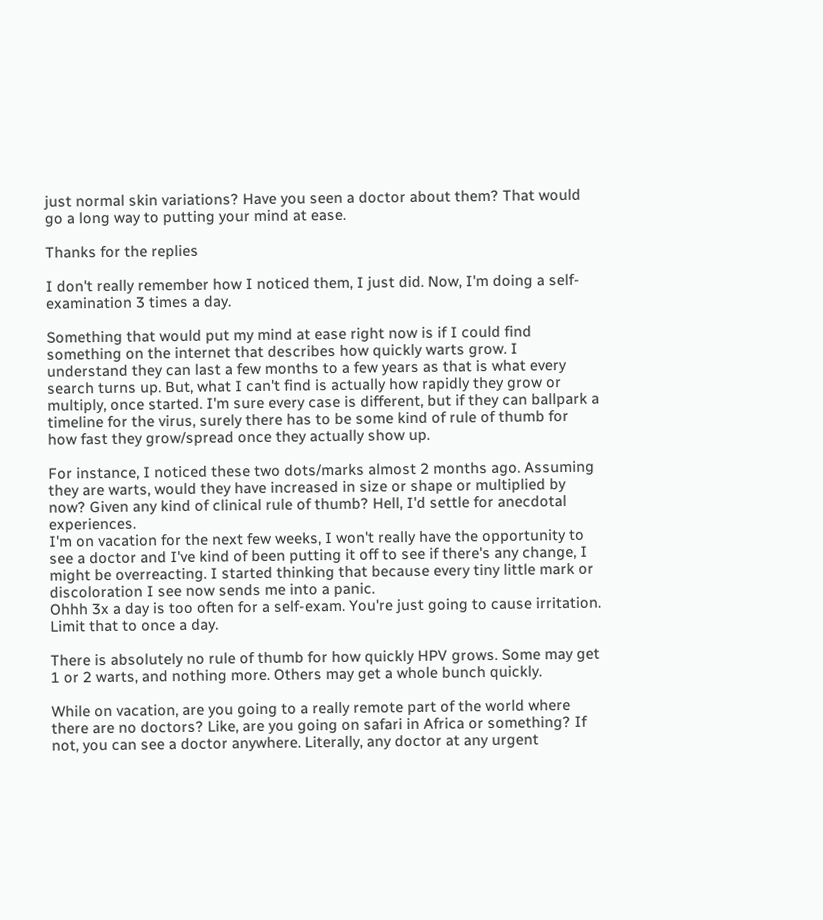just normal skin variations? Have you seen a doctor about them? That would go a long way to putting your mind at ease.

Thanks for the replies

I don't really remember how I noticed them, I just did. Now, I'm doing a self-examination 3 times a day.

Something that would put my mind at ease right now is if I could find something on the internet that describes how quickly warts grow. I understand they can last a few months to a few years as that is what every search turns up. But, what I can't find is actually how rapidly they grow or multiply, once started. I'm sure every case is different, but if they can ballpark a timeline for the virus, surely there has to be some kind of rule of thumb for how fast they grow/spread once they actually show up.

For instance, I noticed these two dots/marks almost 2 months ago. Assuming they are warts, would they have increased in size or shape or multiplied by now? Given any kind of clinical rule of thumb? Hell, I'd settle for anecdotal experiences.
I'm on vacation for the next few weeks, I won't really have the opportunity to see a doctor and I've kind of been putting it off to see if there's any change, I might be overreacting. I started thinking that because every tiny little mark or discoloration I see now sends me into a panic.
Ohhh 3x a day is too often for a self-exam. You're just going to cause irritation. Limit that to once a day.

There is absolutely no rule of thumb for how quickly HPV grows. Some may get 1 or 2 warts, and nothing more. Others may get a whole bunch quickly.

While on vacation, are you going to a really remote part of the world where there are no doctors? Like, are you going on safari in Africa or something? If not, you can see a doctor anywhere. Literally, any doctor at any urgent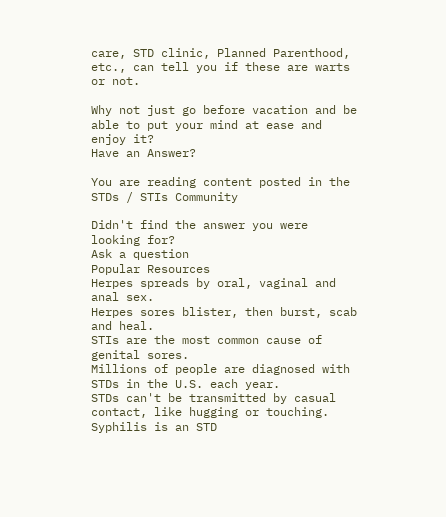care, STD clinic, Planned Parenthood, etc., can tell you if these are warts or not.

Why not just go before vacation and be able to put your mind at ease and enjoy it?
Have an Answer?

You are reading content posted in the STDs / STIs Community

Didn't find the answer you were looking for?
Ask a question
Popular Resources
Herpes spreads by oral, vaginal and anal sex.
Herpes sores blister, then burst, scab and heal.
STIs are the most common cause of genital sores.
Millions of people are diagnosed with STDs in the U.S. each year.
STDs can't be transmitted by casual contact, like hugging or touching.
Syphilis is an STD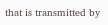that is transmitted by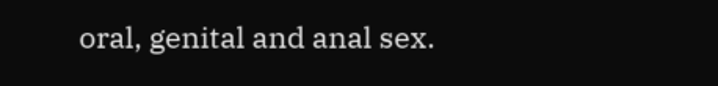oral, genital and anal sex.